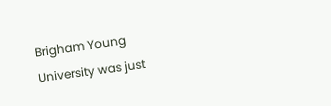Brigham Young University was just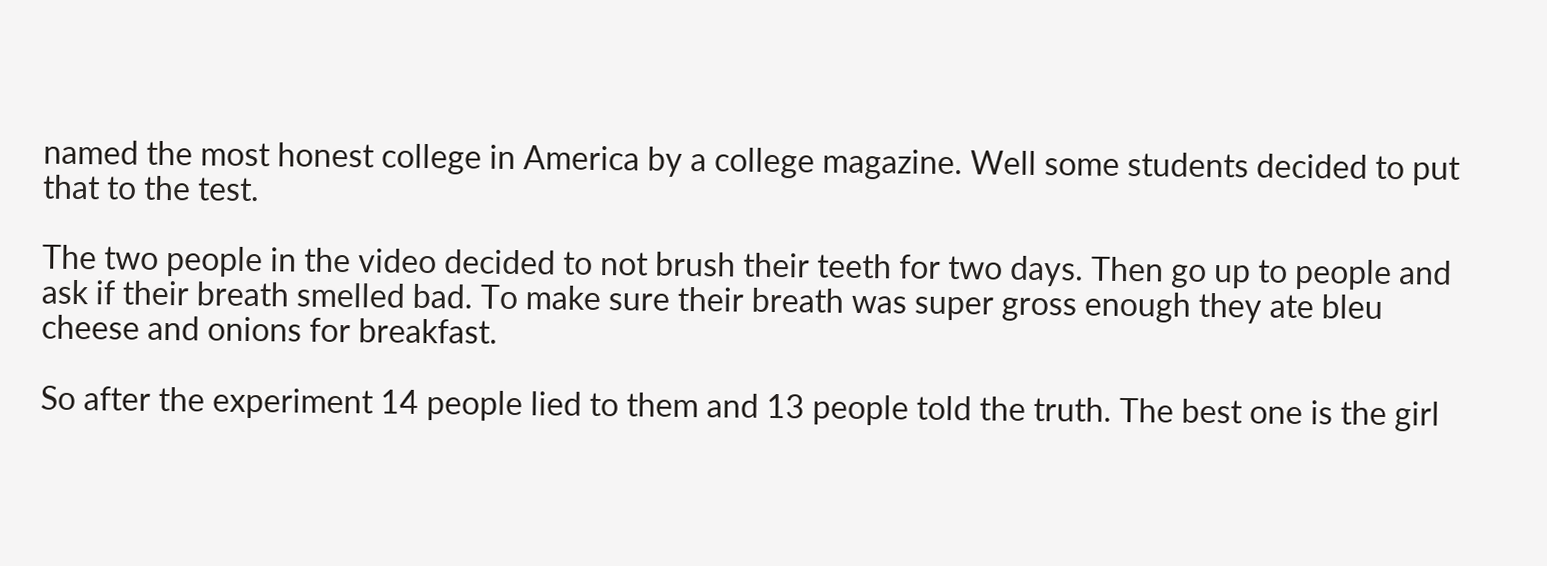named the most honest college in America by a college magazine. Well some students decided to put that to the test.

The two people in the video decided to not brush their teeth for two days. Then go up to people and ask if their breath smelled bad. To make sure their breath was super gross enough they ate bleu cheese and onions for breakfast.

So after the experiment 14 people lied to them and 13 people told the truth. The best one is the girl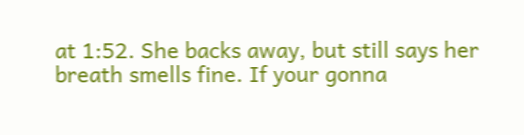at 1:52. She backs away, but still says her breath smells fine. If your gonna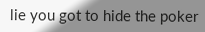lie you got to hide the poker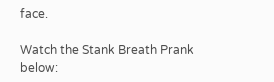face.

Watch the Stank Breath Prank below: